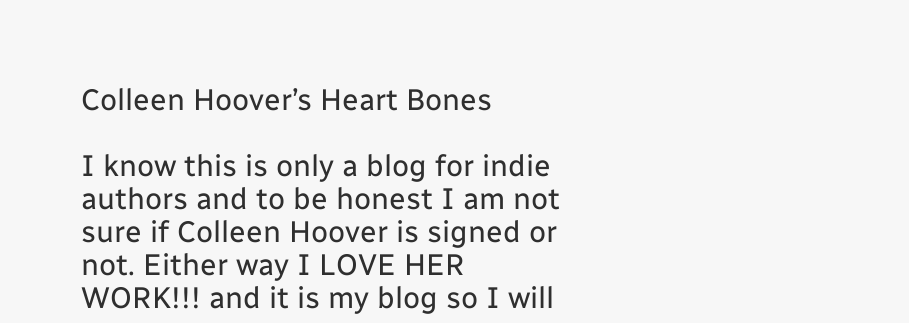Colleen Hoover’s Heart Bones

I know this is only a blog for indie authors and to be honest I am not sure if Colleen Hoover is signed or not. Either way I LOVE HER WORK!!! and it is my blog so I will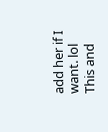add her if I want. lol This and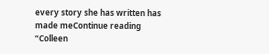every story she has written has made meContinue reading “Colleen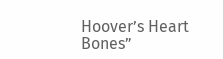Hoover’s Heart Bones”